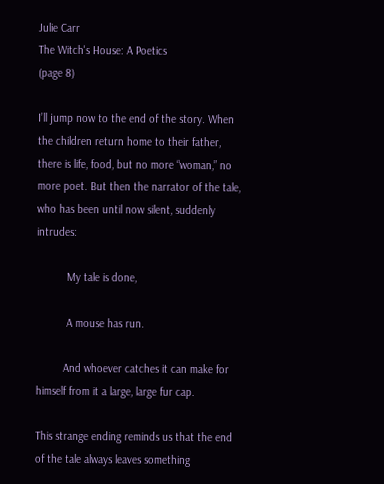Julie Carr
The Witch's House: A Poetics                    (page 8)

I’ll jump now to the end of the story. When the children return home to their father, there is life, food, but no more “woman,” no more poet. But then the narrator of the tale, who has been until now silent, suddenly intrudes:

          My tale is done,

          A mouse has run.

         And whoever catches it can make for himself from it a large, large fur cap.

This strange ending reminds us that the end of the tale always leaves something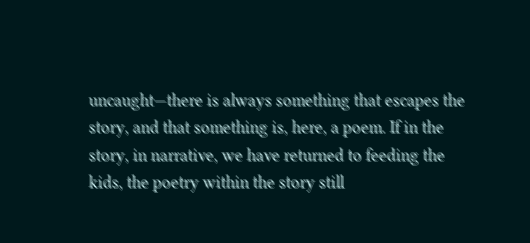uncaught—there is always something that escapes the story, and that something is, here, a poem. If in the story, in narrative, we have returned to feeding the kids, the poetry within the story still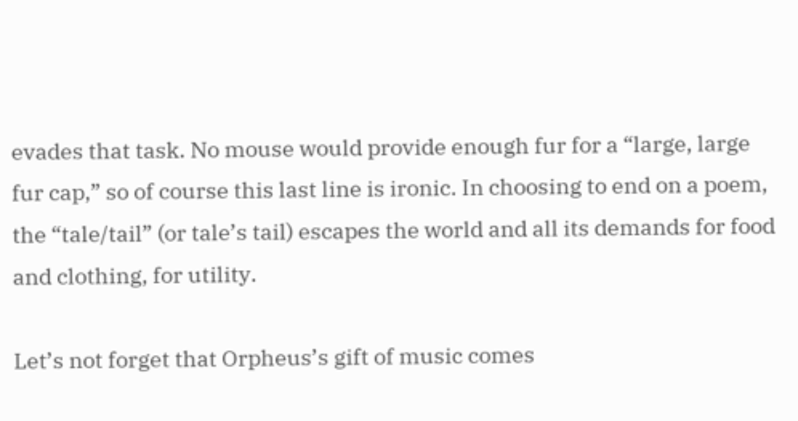evades that task. No mouse would provide enough fur for a “large, large fur cap,” so of course this last line is ironic. In choosing to end on a poem, the “tale/tail” (or tale’s tail) escapes the world and all its demands for food and clothing, for utility.

Let’s not forget that Orpheus’s gift of music comes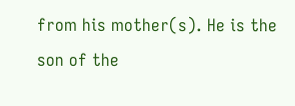from his mother(s). He is the son of the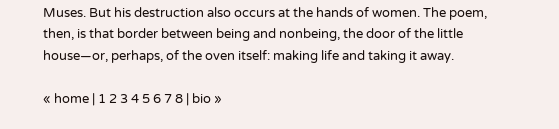Muses. But his destruction also occurs at the hands of women. The poem, then, is that border between being and nonbeing, the door of the little house—or, perhaps, of the oven itself: making life and taking it away.

« home | 1 2 3 4 5 6 7 8 | bio »